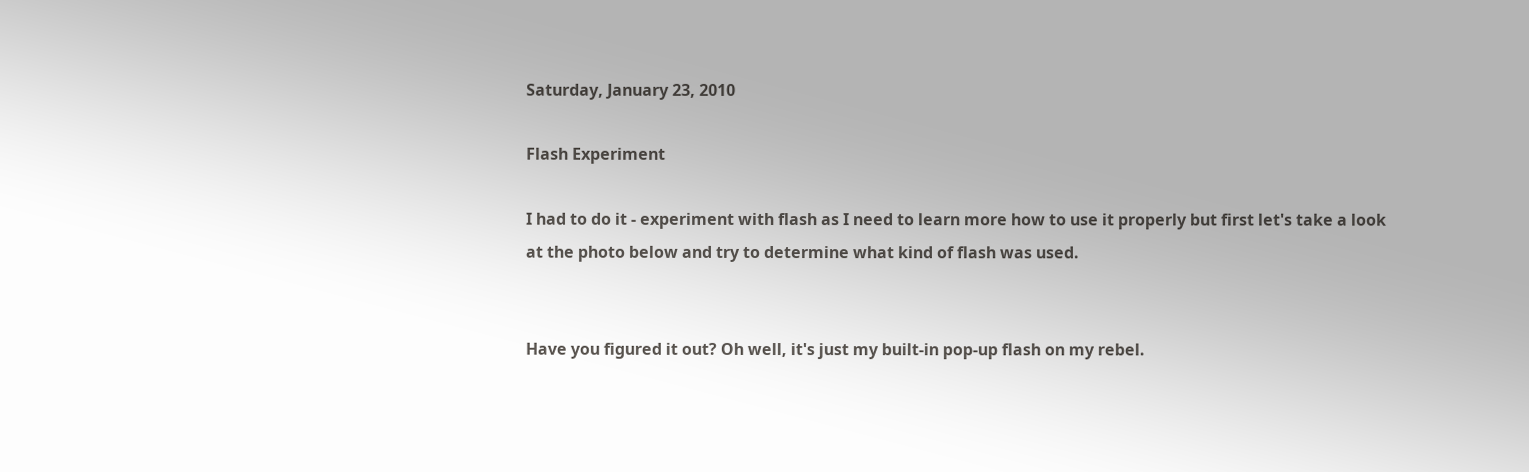Saturday, January 23, 2010

Flash Experiment

I had to do it - experiment with flash as I need to learn more how to use it properly but first let's take a look at the photo below and try to determine what kind of flash was used.


Have you figured it out? Oh well, it's just my built-in pop-up flash on my rebel.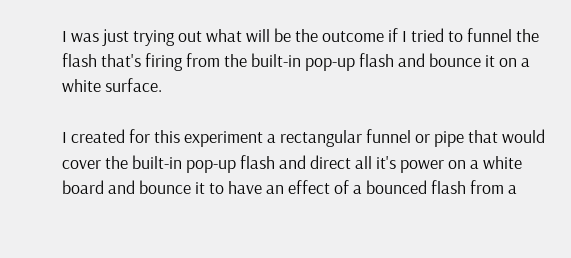I was just trying out what will be the outcome if I tried to funnel the flash that's firing from the built-in pop-up flash and bounce it on a white surface.

I created for this experiment a rectangular funnel or pipe that would cover the built-in pop-up flash and direct all it's power on a white board and bounce it to have an effect of a bounced flash from a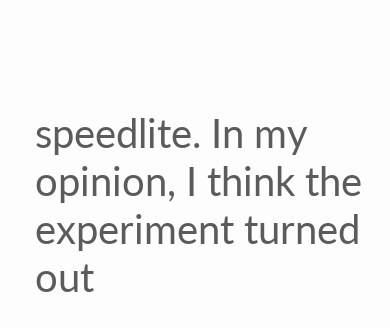speedlite. In my opinion, I think the experiment turned out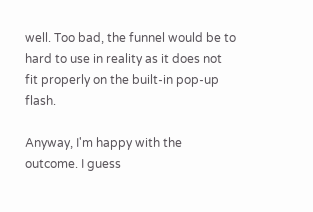well. Too bad, the funnel would be to hard to use in reality as it does not fit properly on the built-in pop-up flash.

Anyway, I'm happy with the outcome. I guess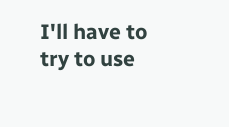I'll have to try to use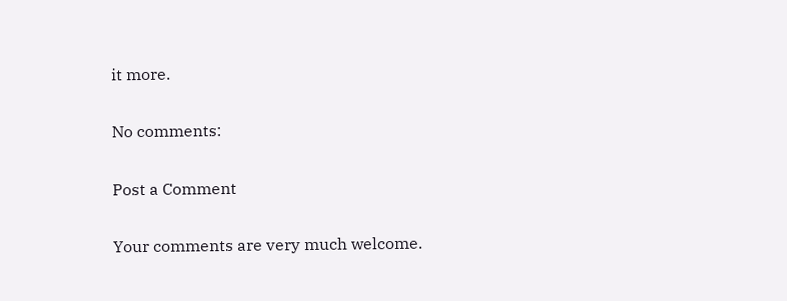it more.

No comments:

Post a Comment

Your comments are very much welcome.